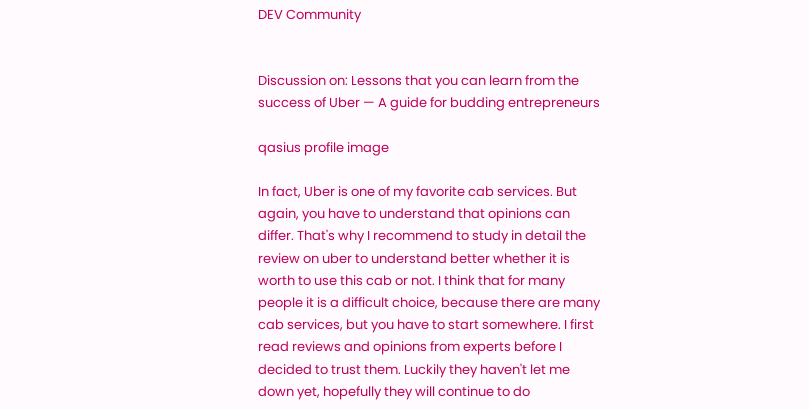DEV Community


Discussion on: Lessons that you can learn from the success of Uber — A guide for budding entrepreneurs

qasius profile image

In fact, Uber is one of my favorite cab services. But again, you have to understand that opinions can differ. That's why I recommend to study in detail the review on uber to understand better whether it is worth to use this cab or not. I think that for many people it is a difficult choice, because there are many cab services, but you have to start somewhere. I first read reviews and opinions from experts before I decided to trust them. Luckily they haven't let me down yet, hopefully they will continue to do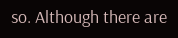so. Although there are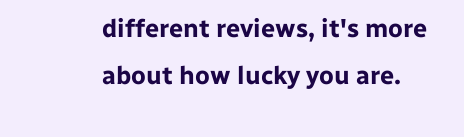different reviews, it's more about how lucky you are.